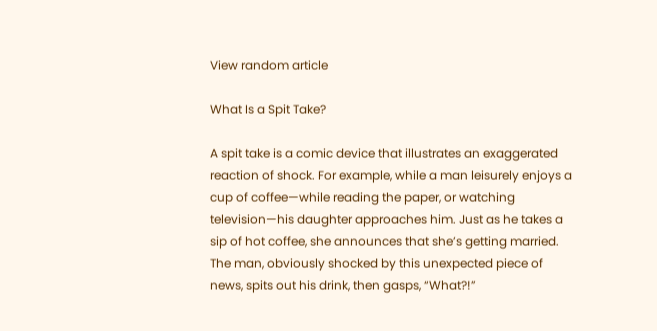View random article

What Is a Spit Take?

A spit take is a comic device that illustrates an exaggerated reaction of shock. For example, while a man leisurely enjoys a cup of coffee—while reading the paper, or watching television—his daughter approaches him. Just as he takes a sip of hot coffee, she announces that she’s getting married. The man, obviously shocked by this unexpected piece of news, spits out his drink, then gasps, “What?!”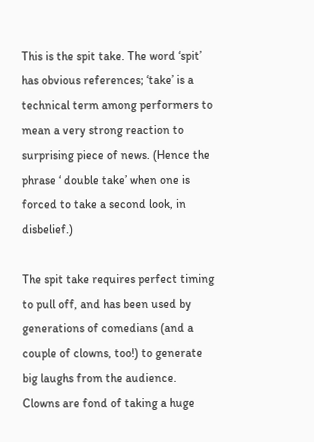This is the spit take. The word ‘spit’ has obvious references; ‘take’ is a technical term among performers to mean a very strong reaction to surprising piece of news. (Hence the phrase ‘ double take’ when one is forced to take a second look, in disbelief.)

The spit take requires perfect timing to pull off, and has been used by generations of comedians (and a couple of clowns, too!) to generate big laughs from the audience. Clowns are fond of taking a huge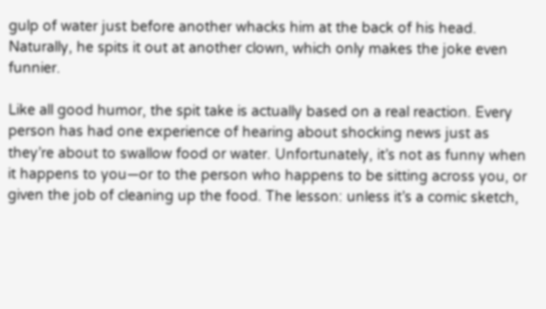gulp of water just before another whacks him at the back of his head. Naturally, he spits it out at another clown, which only makes the joke even funnier.

Like all good humor, the spit take is actually based on a real reaction. Every person has had one experience of hearing about shocking news just as they’re about to swallow food or water. Unfortunately, it’s not as funny when it happens to you—or to the person who happens to be sitting across you, or given the job of cleaning up the food. The lesson: unless it’s a comic sketch,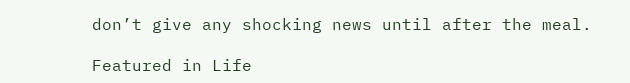don’t give any shocking news until after the meal.

Featured in Life